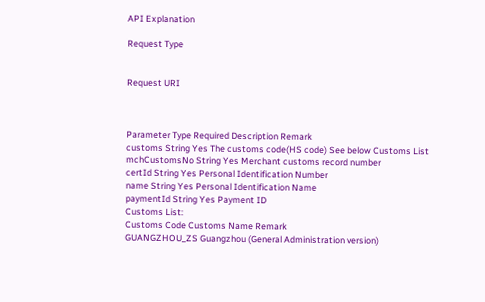API Explanation

Request Type


Request URI



Parameter Type Required Description Remark
customs String Yes The customs code(HS code) See below Customs List
mchCustomsNo String Yes Merchant customs record number
certId String Yes Personal Identification Number
name String Yes Personal Identification Name
paymentId String Yes Payment ID
Customs List:
Customs Code Customs Name Remark
GUANGZHOU_ZS Guangzhou (General Administration version)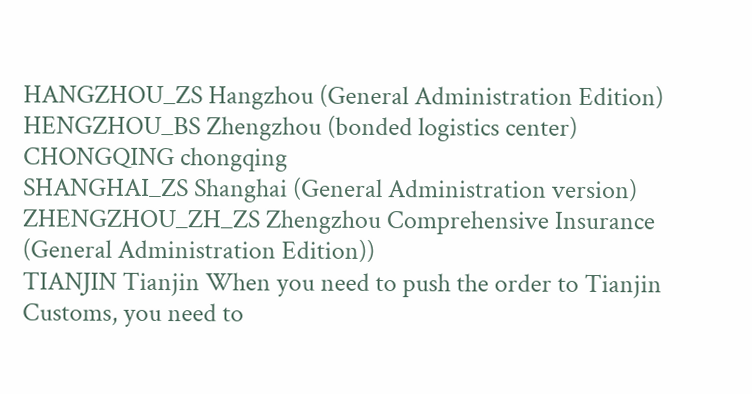HANGZHOU_ZS Hangzhou (General Administration Edition)
HENGZHOU_BS Zhengzhou (bonded logistics center)
CHONGQING chongqing
SHANGHAI_ZS Shanghai (General Administration version)
ZHENGZHOU_ZH_ZS Zhengzhou Comprehensive Insurance (General Administration Edition))
TIANJIN Tianjin When you need to push the order to Tianjin Customs, you need to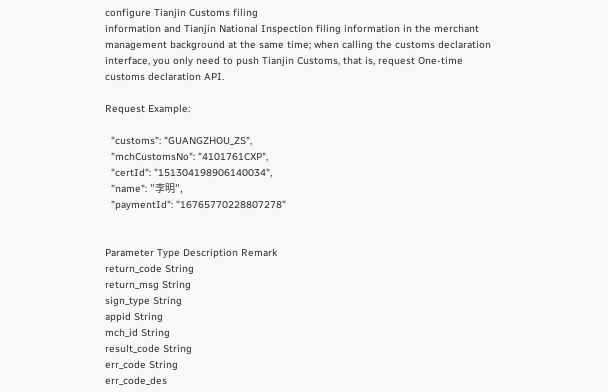configure Tianjin Customs filing
information and Tianjin National Inspection filing information in the merchant management background at the same time; when calling the customs declaration
interface, you only need to push Tianjin Customs, that is, request One-time customs declaration API.

Request Example:

  "customs": "GUANGZHOU_ZS",
  "mchCustomsNo": "4101761CXP",
  "certId": "151304198906140034",
  "name": "李明",
  "paymentId": "16765770228807278"


Parameter Type Description Remark
return_code String
return_msg String
sign_type String
appid String
mch_id String
result_code String
err_code String
err_code_des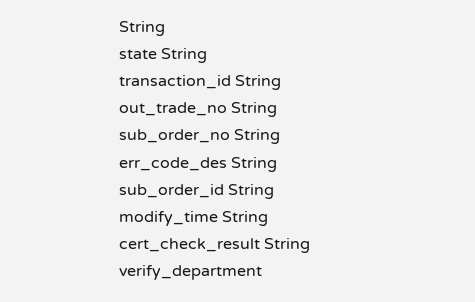String
state String
transaction_id String
out_trade_no String
sub_order_no String
err_code_des String
sub_order_id String
modify_time String
cert_check_result String
verify_department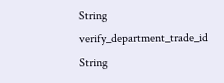String
verify_department_trade_id String